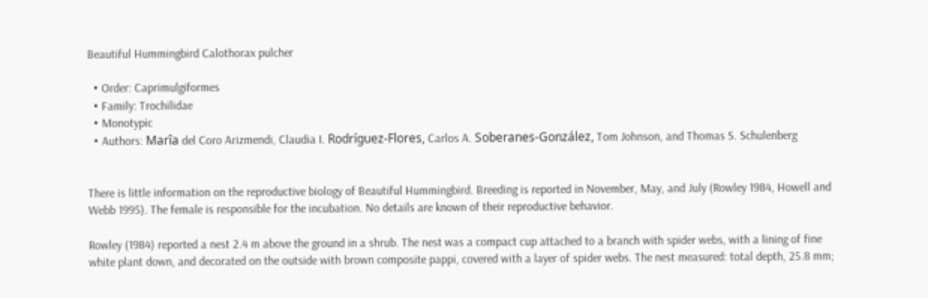Beautiful Hummingbird Calothorax pulcher

  • Order: Caprimulgiformes
  • Family: Trochilidae
  • Monotypic
  • Authors: Marîa del Coro Arizmendi, Claudia I. Rodríguez-Flores, Carlos A. Soberanes-González, Tom Johnson, and Thomas S. Schulenberg


There is little information on the reproductive biology of Beautiful Hummingbird. Breeding is reported in November, May, and July (Rowley 1984, Howell and Webb 1995). The female is responsible for the incubation. No details are known of their reproductive behavior.

Rowley (1984) reported a nest 2.4 m above the ground in a shrub. The nest was a compact cup attached to a branch with spider webs, with a lining of fine white plant down, and decorated on the outside with brown composite pappi, covered with a layer of spider webs. The nest measured: total depth, 25.8 mm;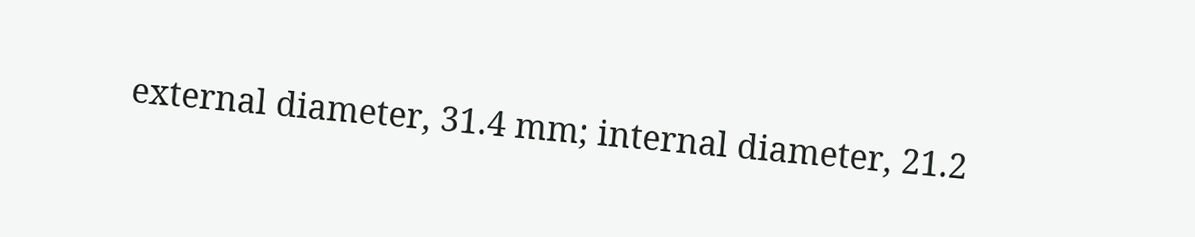external diameter, 31.4 mm; internal diameter, 21.2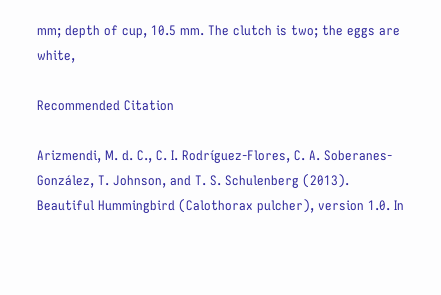mm; depth of cup, 10.5 mm. The clutch is two; the eggs are white,

Recommended Citation

Arizmendi, M. d. C., C. I. Rodríguez-Flores, C. A. Soberanes-González, T. Johnson, and T. S. Schulenberg (2013). Beautiful Hummingbird (Calothorax pulcher), version 1.0. In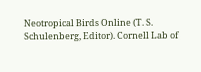Neotropical Birds Online (T. S. Schulenberg, Editor). Cornell Lab of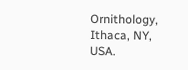Ornithology, Ithaca, NY, USA.